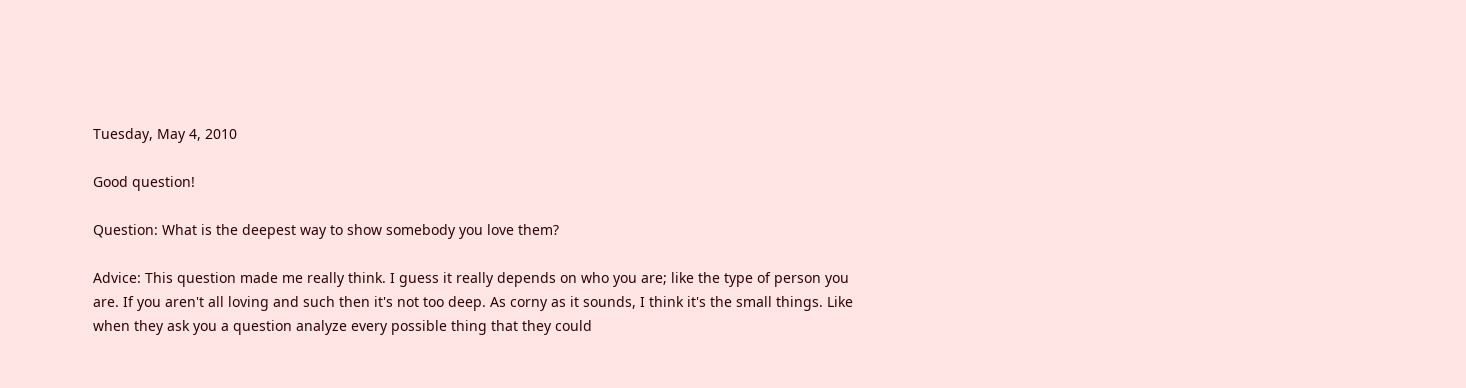Tuesday, May 4, 2010

Good question!

Question: What is the deepest way to show somebody you love them?

Advice: This question made me really think. I guess it really depends on who you are; like the type of person you are. If you aren't all loving and such then it's not too deep. As corny as it sounds, I think it's the small things. Like when they ask you a question analyze every possible thing that they could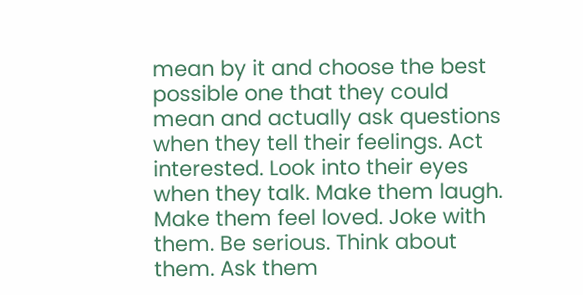mean by it and choose the best possible one that they could mean and actually ask questions when they tell their feelings. Act interested. Look into their eyes when they talk. Make them laugh. Make them feel loved. Joke with them. Be serious. Think about them. Ask them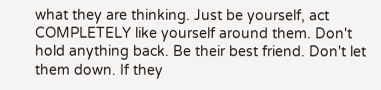what they are thinking. Just be yourself, act COMPLETELY like yourself around them. Don't hold anything back. Be their best friend. Don't let them down. If they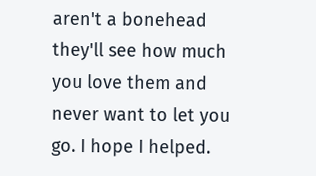aren't a bonehead they'll see how much you love them and never want to let you go. I hope I helped.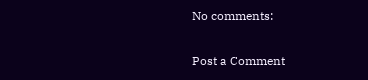No comments:

Post a Comment